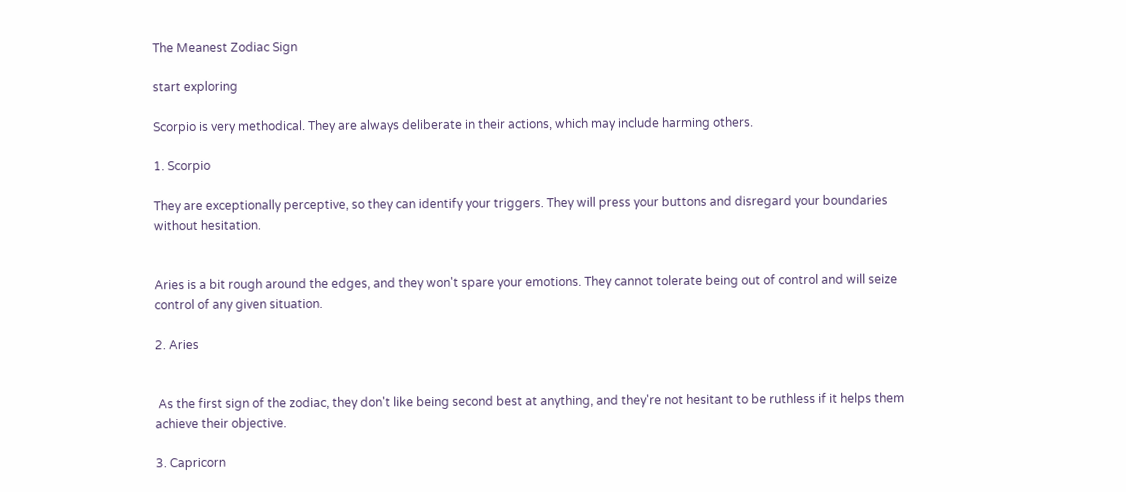The Meanest Zodiac Sign

start exploring

Scorpio is very methodical. They are always deliberate in their actions, which may include harming others.

1. Scorpio

They are exceptionally perceptive, so they can identify your triggers. They will press your buttons and disregard your boundaries without hesitation.


Aries is a bit rough around the edges, and they won't spare your emotions. They cannot tolerate being out of control and will seize control of any given situation.

2. Aries


 As the first sign of the zodiac, they don't like being second best at anything, and they're not hesitant to be ruthless if it helps them achieve their objective.

3. Capricorn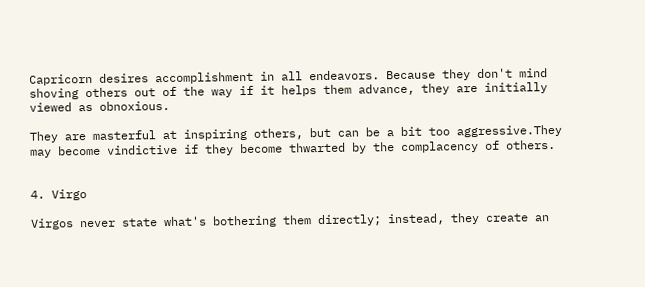Capricorn desires accomplishment in all endeavors. Because they don't mind shoving others out of the way if it helps them advance, they are initially viewed as obnoxious.

They are masterful at inspiring others, but can be a bit too aggressive.They may become vindictive if they become thwarted by the complacency of others.


4. Virgo

Virgos never state what's bothering them directly; instead, they create an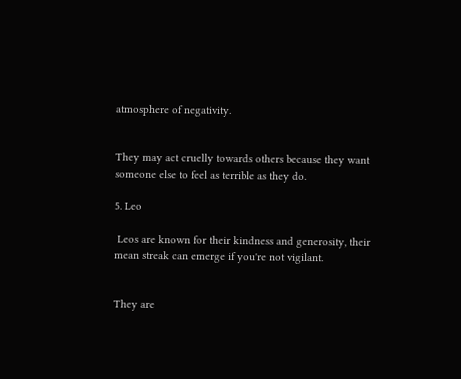atmosphere of negativity.


They may act cruelly towards others because they want someone else to feel as terrible as they do.

5. Leo

 Leos are known for their kindness and generosity, their mean streak can emerge if you're not vigilant.


They are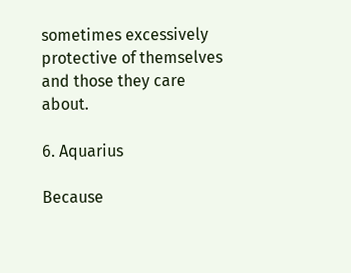sometimes excessively protective of themselves and those they care about.

6. Aquarius

Because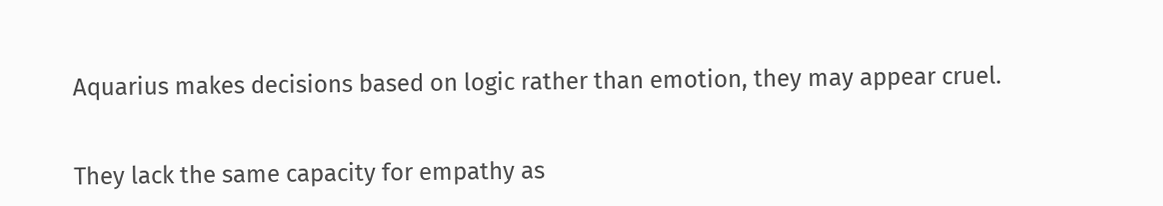Aquarius makes decisions based on logic rather than emotion, they may appear cruel.


They lack the same capacity for empathy as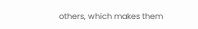others, which makes them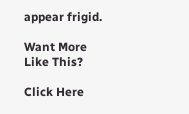appear frigid.

Want More
Like This?

Click Here